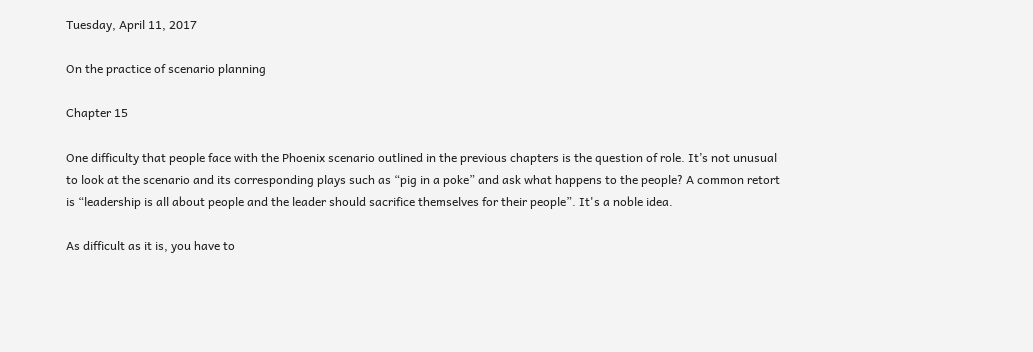Tuesday, April 11, 2017

On the practice of scenario planning

Chapter 15

One difficulty that people face with the Phoenix scenario outlined in the previous chapters is the question of role. It’s not unusual to look at the scenario and its corresponding plays such as “pig in a poke” and ask what happens to the people? A common retort is “leadership is all about people and the leader should sacrifice themselves for their people”. It's a noble idea.

As difficult as it is, you have to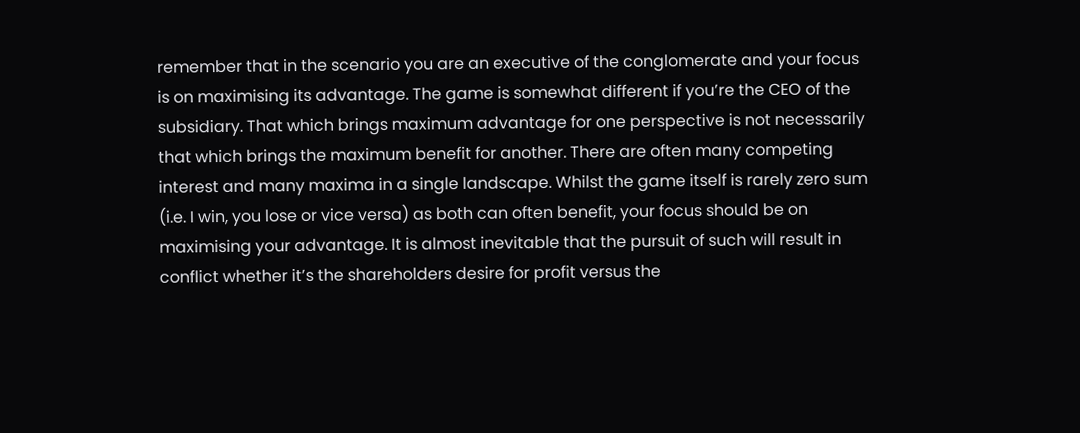remember that in the scenario you are an executive of the conglomerate and your focus is on maximising its advantage. The game is somewhat different if you’re the CEO of the subsidiary. That which brings maximum advantage for one perspective is not necessarily that which brings the maximum benefit for another. There are often many competing interest and many maxima in a single landscape. Whilst the game itself is rarely zero sum (i.e. I win, you lose or vice versa) as both can often benefit, your focus should be on maximising your advantage. It is almost inevitable that the pursuit of such will result in conflict whether it’s the shareholders desire for profit versus the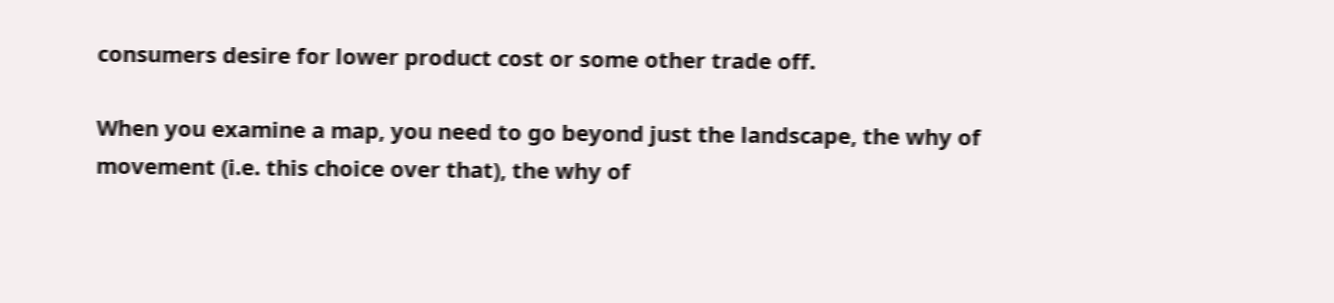consumers desire for lower product cost or some other trade off.

When you examine a map, you need to go beyond just the landscape, the why of movement (i.e. this choice over that), the why of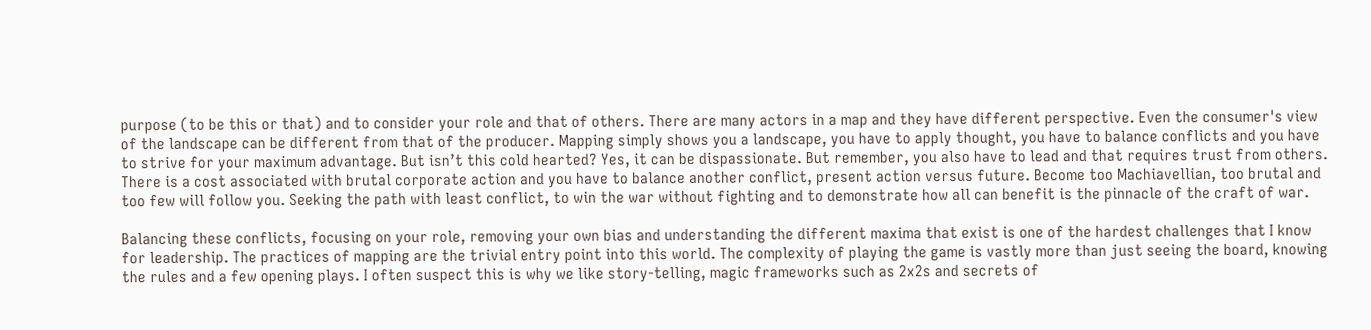purpose (to be this or that) and to consider your role and that of others. There are many actors in a map and they have different perspective. Even the consumer's view of the landscape can be different from that of the producer. Mapping simply shows you a landscape, you have to apply thought, you have to balance conflicts and you have to strive for your maximum advantage. But isn’t this cold hearted? Yes, it can be dispassionate. But remember, you also have to lead and that requires trust from others. There is a cost associated with brutal corporate action and you have to balance another conflict, present action versus future. Become too Machiavellian, too brutal and too few will follow you. Seeking the path with least conflict, to win the war without fighting and to demonstrate how all can benefit is the pinnacle of the craft of war.

Balancing these conflicts, focusing on your role, removing your own bias and understanding the different maxima that exist is one of the hardest challenges that I know for leadership. The practices of mapping are the trivial entry point into this world. The complexity of playing the game is vastly more than just seeing the board, knowing the rules and a few opening plays. I often suspect this is why we like story-telling, magic frameworks such as 2x2s and secrets of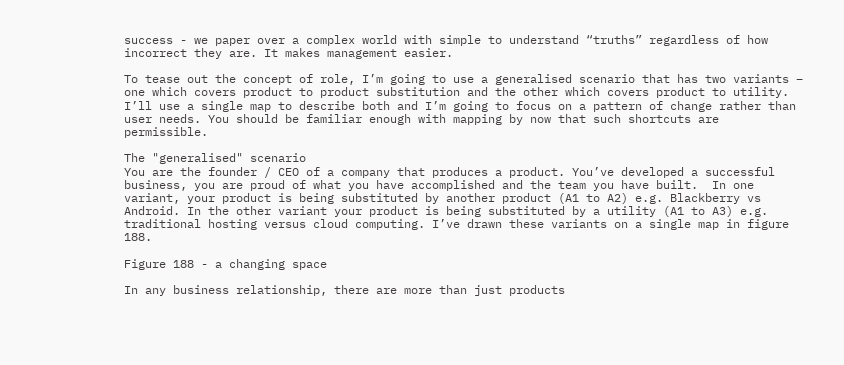success - we paper over a complex world with simple to understand “truths” regardless of how incorrect they are. It makes management easier.

To tease out the concept of role, I’m going to use a generalised scenario that has two variants – one which covers product to product substitution and the other which covers product to utility. I’ll use a single map to describe both and I’m going to focus on a pattern of change rather than user needs. You should be familiar enough with mapping by now that such shortcuts are permissible.

The "generalised" scenario
You are the founder / CEO of a company that produces a product. You’ve developed a successful business, you are proud of what you have accomplished and the team you have built.  In one variant, your product is being substituted by another product (A1 to A2) e.g. Blackberry vs Android. In the other variant your product is being substituted by a utility (A1 to A3) e.g. traditional hosting versus cloud computing. I’ve drawn these variants on a single map in figure 188.

Figure 188 - a changing space

In any business relationship, there are more than just products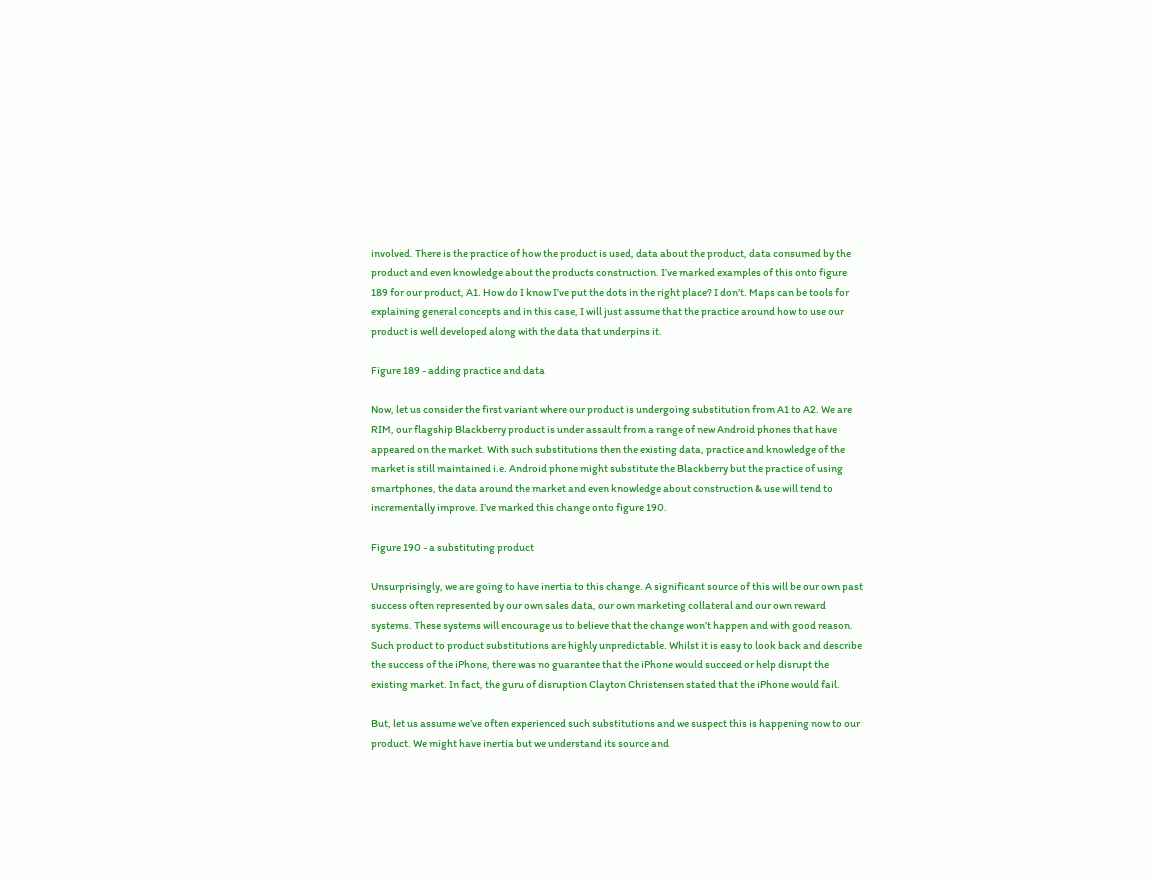involved. There is the practice of how the product is used, data about the product, data consumed by the product and even knowledge about the products construction. I’ve marked examples of this onto figure 189 for our product, A1. How do I know I’ve put the dots in the right place? I don’t. Maps can be tools for explaining general concepts and in this case, I will just assume that the practice around how to use our product is well developed along with the data that underpins it.

Figure 189 - adding practice and data

Now, let us consider the first variant where our product is undergoing substitution from A1 to A2. We are RIM, our flagship Blackberry product is under assault from a range of new Android phones that have appeared on the market. With such substitutions then the existing data, practice and knowledge of the market is still maintained i.e. Android phone might substitute the Blackberry but the practice of using smartphones, the data around the market and even knowledge about construction & use will tend to incrementally improve. I’ve marked this change onto figure 190.

Figure 190 - a substituting product

Unsurprisingly, we are going to have inertia to this change. A significant source of this will be our own past success often represented by our own sales data, our own marketing collateral and our own reward systems. These systems will encourage us to believe that the change won’t happen and with good reason. Such product to product substitutions are highly unpredictable. Whilst it is easy to look back and describe the success of the iPhone, there was no guarantee that the iPhone would succeed or help disrupt the existing market. In fact, the guru of disruption Clayton Christensen stated that the iPhone would fail.

But, let us assume we’ve often experienced such substitutions and we suspect this is happening now to our product. We might have inertia but we understand its source and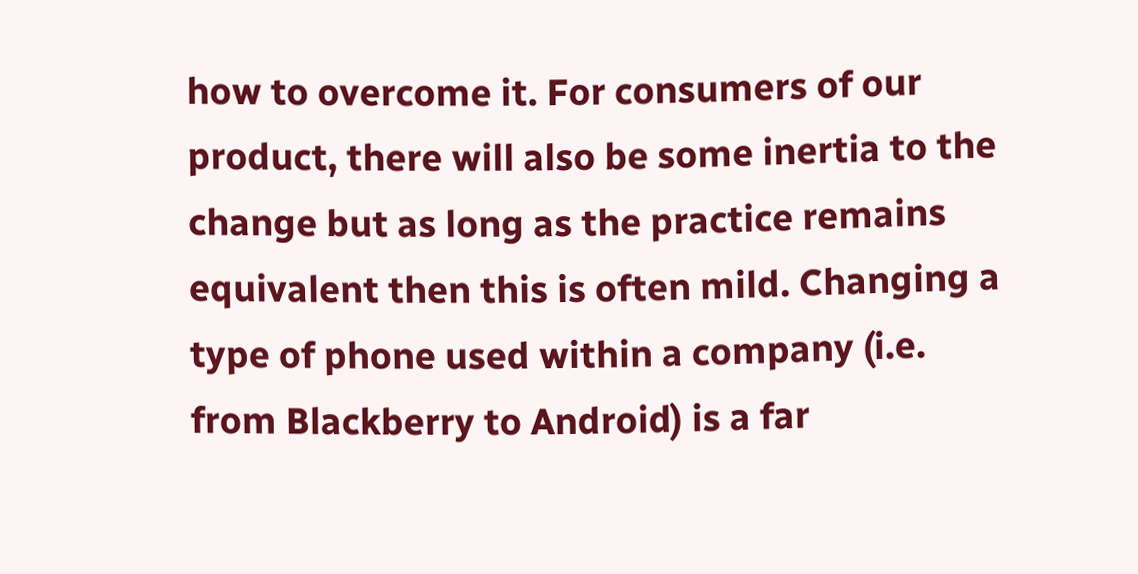how to overcome it. For consumers of our product, there will also be some inertia to the change but as long as the practice remains equivalent then this is often mild. Changing a type of phone used within a company (i.e. from Blackberry to Android) is a far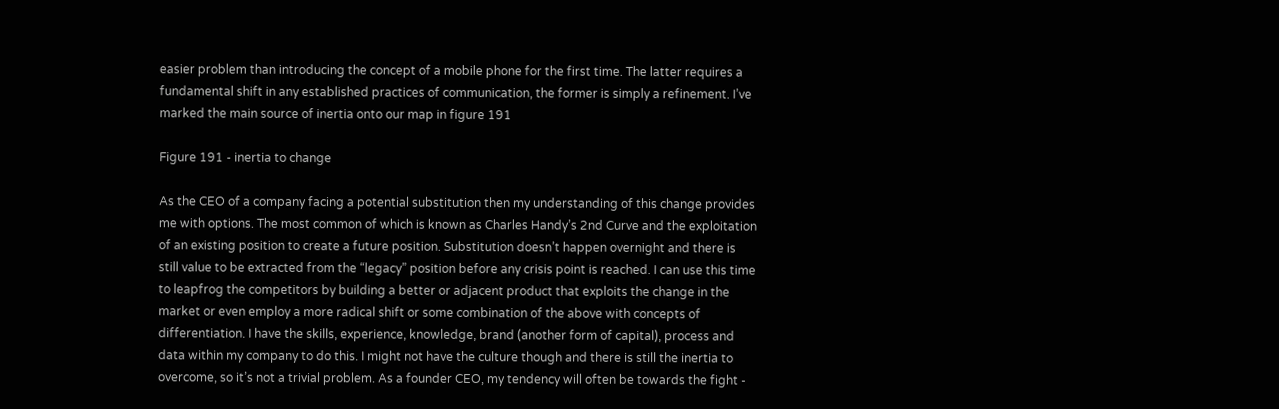easier problem than introducing the concept of a mobile phone for the first time. The latter requires a fundamental shift in any established practices of communication, the former is simply a refinement. I’ve marked the main source of inertia onto our map in figure 191

Figure 191 - inertia to change

As the CEO of a company facing a potential substitution then my understanding of this change provides me with options. The most common of which is known as Charles Handy’s 2nd Curve and the exploitation of an existing position to create a future position. Substitution doesn’t happen overnight and there is still value to be extracted from the “legacy” position before any crisis point is reached. I can use this time to leapfrog the competitors by building a better or adjacent product that exploits the change in the market or even employ a more radical shift or some combination of the above with concepts of differentiation. I have the skills, experience, knowledge, brand (another form of capital), process and data within my company to do this. I might not have the culture though and there is still the inertia to overcome, so it’s not a trivial problem. As a founder CEO, my tendency will often be towards the fight -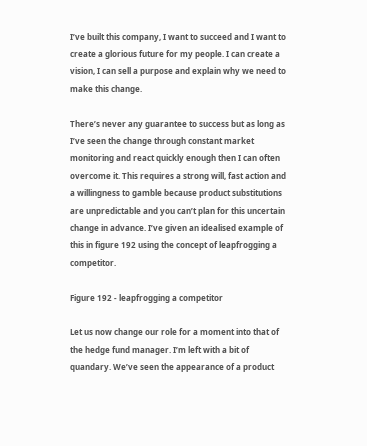I’ve built this company, I want to succeed and I want to create a glorious future for my people. I can create a vision, I can sell a purpose and explain why we need to make this change.

There’s never any guarantee to success but as long as I’ve seen the change through constant market monitoring and react quickly enough then I can often overcome it. This requires a strong will, fast action and a willingness to gamble because product substitutions are unpredictable and you can’t plan for this uncertain change in advance. I’ve given an idealised example of this in figure 192 using the concept of leapfrogging a competitor.

Figure 192 - leapfrogging a competitor

Let us now change our role for a moment into that of the hedge fund manager. I’m left with a bit of quandary. We’ve seen the appearance of a product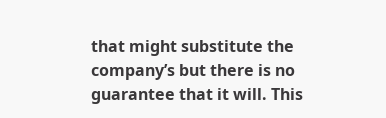that might substitute the company’s but there is no guarantee that it will. This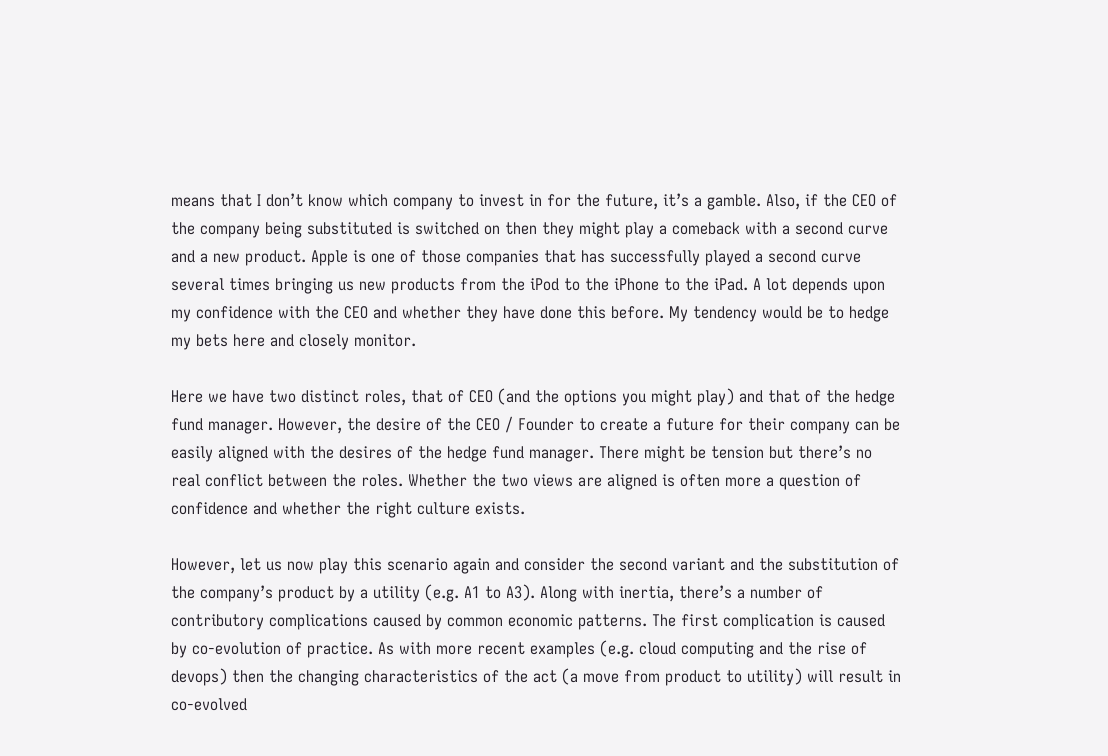means that I don’t know which company to invest in for the future, it’s a gamble. Also, if the CEO of the company being substituted is switched on then they might play a comeback with a second curve and a new product. Apple is one of those companies that has successfully played a second curve several times bringing us new products from the iPod to the iPhone to the iPad. A lot depends upon my confidence with the CEO and whether they have done this before. My tendency would be to hedge my bets here and closely monitor.

Here we have two distinct roles, that of CEO (and the options you might play) and that of the hedge fund manager. However, the desire of the CEO / Founder to create a future for their company can be easily aligned with the desires of the hedge fund manager. There might be tension but there’s no real conflict between the roles. Whether the two views are aligned is often more a question of confidence and whether the right culture exists.

However, let us now play this scenario again and consider the second variant and the substitution of the company’s product by a utility (e.g. A1 to A3). Along with inertia, there’s a number of contributory complications caused by common economic patterns. The first complication is caused by co-evolution of practice. As with more recent examples (e.g. cloud computing and the rise of devops) then the changing characteristics of the act (a move from product to utility) will result in co-evolved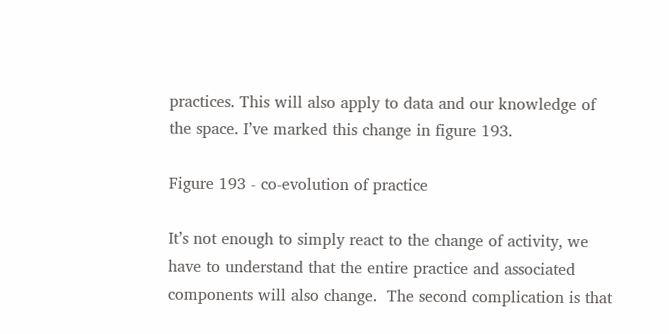practices. This will also apply to data and our knowledge of the space. I’ve marked this change in figure 193.

Figure 193 - co-evolution of practice

It’s not enough to simply react to the change of activity, we have to understand that the entire practice and associated components will also change.  The second complication is that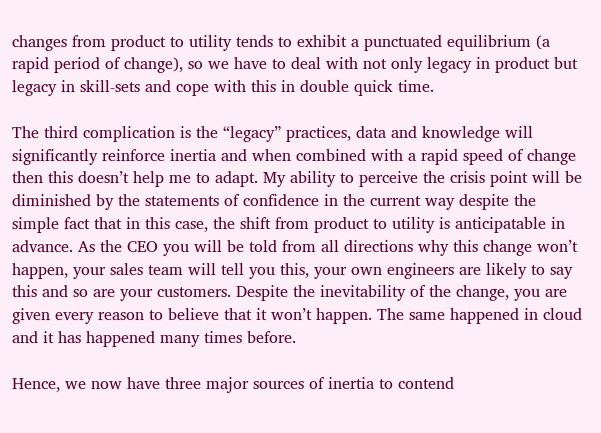changes from product to utility tends to exhibit a punctuated equilibrium (a rapid period of change), so we have to deal with not only legacy in product but legacy in skill-sets and cope with this in double quick time.

The third complication is the “legacy” practices, data and knowledge will significantly reinforce inertia and when combined with a rapid speed of change then this doesn’t help me to adapt. My ability to perceive the crisis point will be diminished by the statements of confidence in the current way despite the simple fact that in this case, the shift from product to utility is anticipatable in advance. As the CEO you will be told from all directions why this change won’t happen, your sales team will tell you this, your own engineers are likely to say this and so are your customers. Despite the inevitability of the change, you are given every reason to believe that it won’t happen. The same happened in cloud and it has happened many times before.

Hence, we now have three major sources of inertia to contend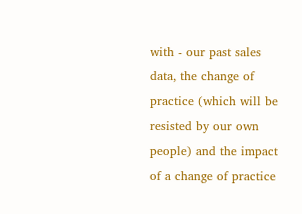with - our past sales data, the change of practice (which will be resisted by our own people) and the impact of a change of practice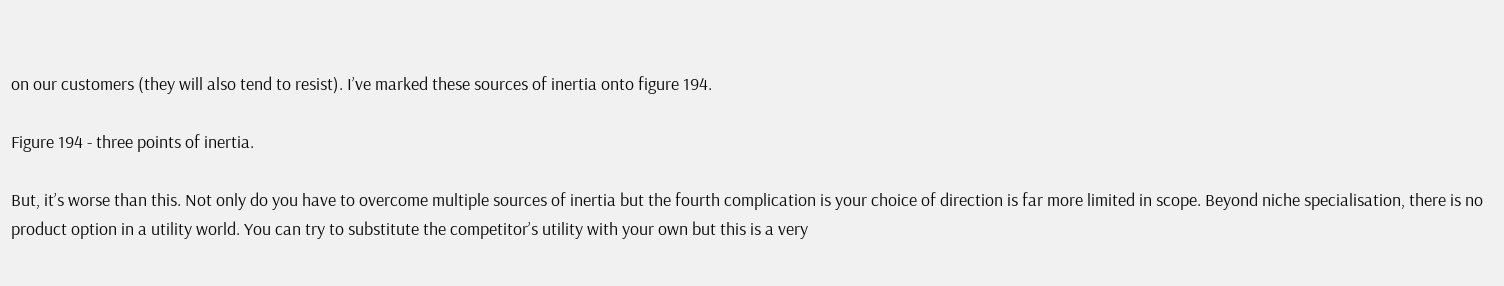on our customers (they will also tend to resist). I’ve marked these sources of inertia onto figure 194.

Figure 194 - three points of inertia.

But, it’s worse than this. Not only do you have to overcome multiple sources of inertia but the fourth complication is your choice of direction is far more limited in scope. Beyond niche specialisation, there is no product option in a utility world. You can try to substitute the competitor’s utility with your own but this is a very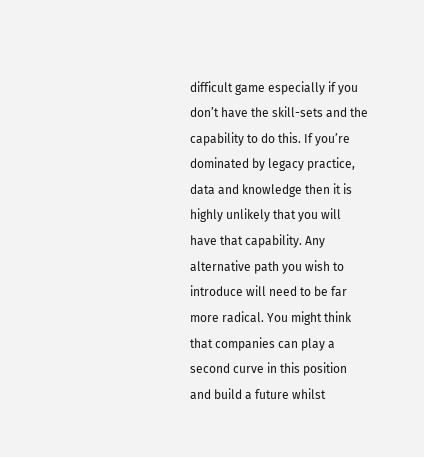difficult game especially if you don’t have the skill-sets and the capability to do this. If you’re dominated by legacy practice, data and knowledge then it is highly unlikely that you will have that capability. Any alternative path you wish to introduce will need to be far more radical. You might think that companies can play a second curve in this position and build a future whilst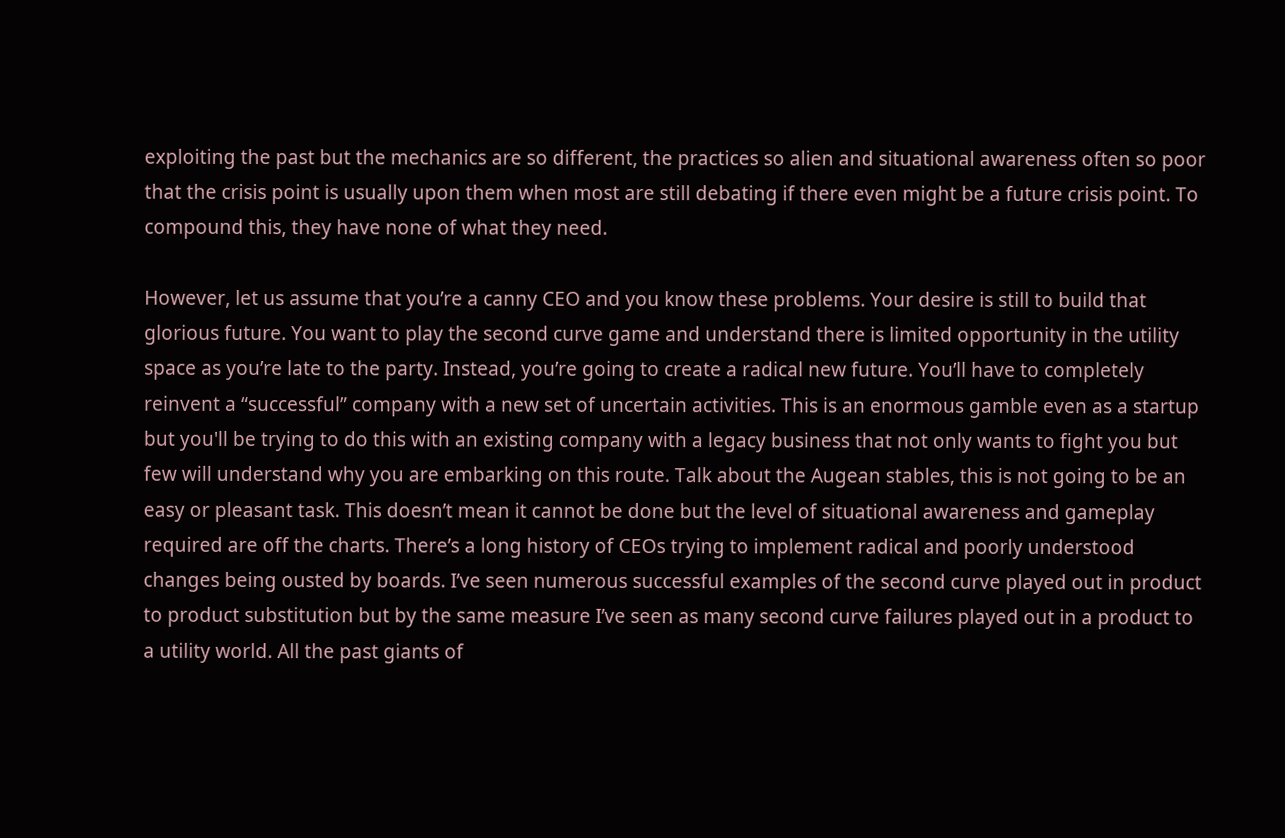exploiting the past but the mechanics are so different, the practices so alien and situational awareness often so poor that the crisis point is usually upon them when most are still debating if there even might be a future crisis point. To compound this, they have none of what they need.

However, let us assume that you’re a canny CEO and you know these problems. Your desire is still to build that glorious future. You want to play the second curve game and understand there is limited opportunity in the utility space as you’re late to the party. Instead, you’re going to create a radical new future. You’ll have to completely reinvent a “successful” company with a new set of uncertain activities. This is an enormous gamble even as a startup but you'll be trying to do this with an existing company with a legacy business that not only wants to fight you but few will understand why you are embarking on this route. Talk about the Augean stables, this is not going to be an easy or pleasant task. This doesn’t mean it cannot be done but the level of situational awareness and gameplay required are off the charts. There’s a long history of CEOs trying to implement radical and poorly understood changes being ousted by boards. I’ve seen numerous successful examples of the second curve played out in product to product substitution but by the same measure I’ve seen as many second curve failures played out in a product to a utility world. All the past giants of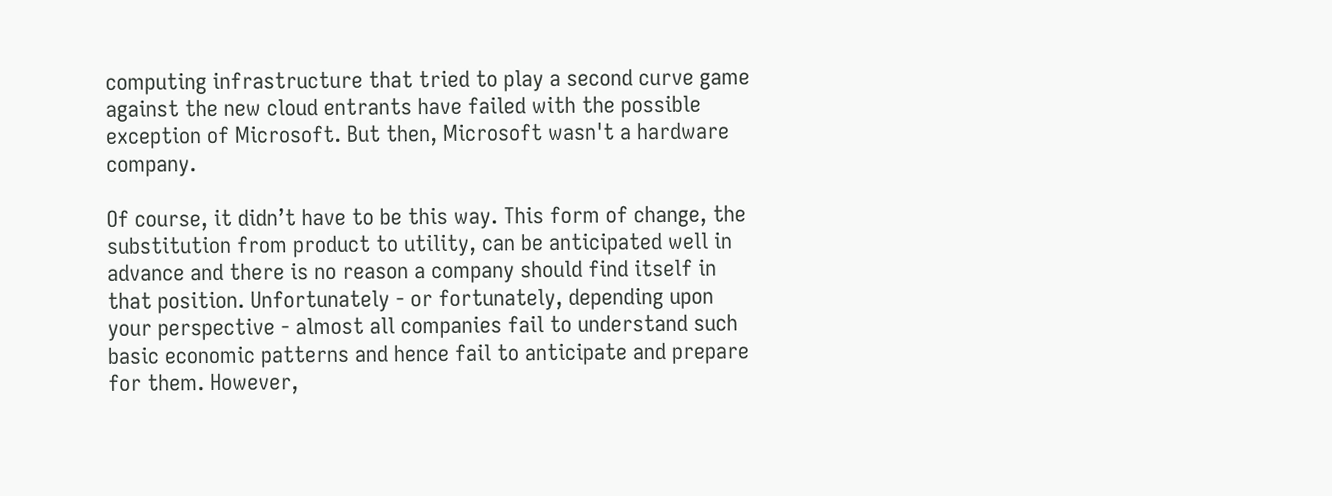computing infrastructure that tried to play a second curve game against the new cloud entrants have failed with the possible exception of Microsoft. But then, Microsoft wasn't a hardware company.

Of course, it didn’t have to be this way. This form of change, the substitution from product to utility, can be anticipated well in advance and there is no reason a company should find itself in that position. Unfortunately - or fortunately, depending upon your perspective - almost all companies fail to understand such basic economic patterns and hence fail to anticipate and prepare for them. However,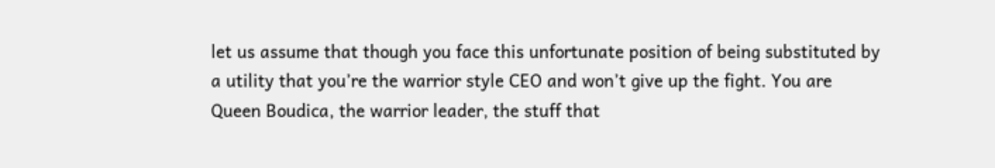let us assume that though you face this unfortunate position of being substituted by a utility that you’re the warrior style CEO and won’t give up the fight. You are Queen Boudica, the warrior leader, the stuff that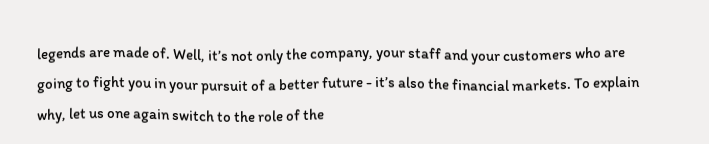legends are made of. Well, it’s not only the company, your staff and your customers who are going to fight you in your pursuit of a better future - it’s also the financial markets. To explain why, let us one again switch to the role of the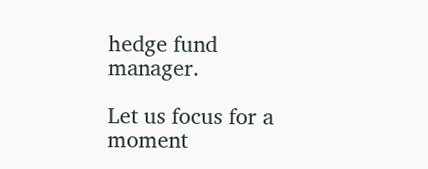hedge fund manager.

Let us focus for a moment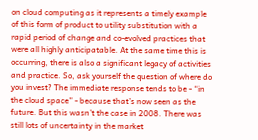on cloud computing as it represents a timely example of this form of product to utility substitution with a rapid period of change and co-evolved practices that were all highly anticipatable. At the same time this is occurring, there is also a significant legacy of activities and practice. So, ask yourself the question of where do you invest? The immediate response tends to be - “in the cloud space” - because that’s now seen as the future. But this wasn’t the case in 2008. There was still lots of uncertainty in the market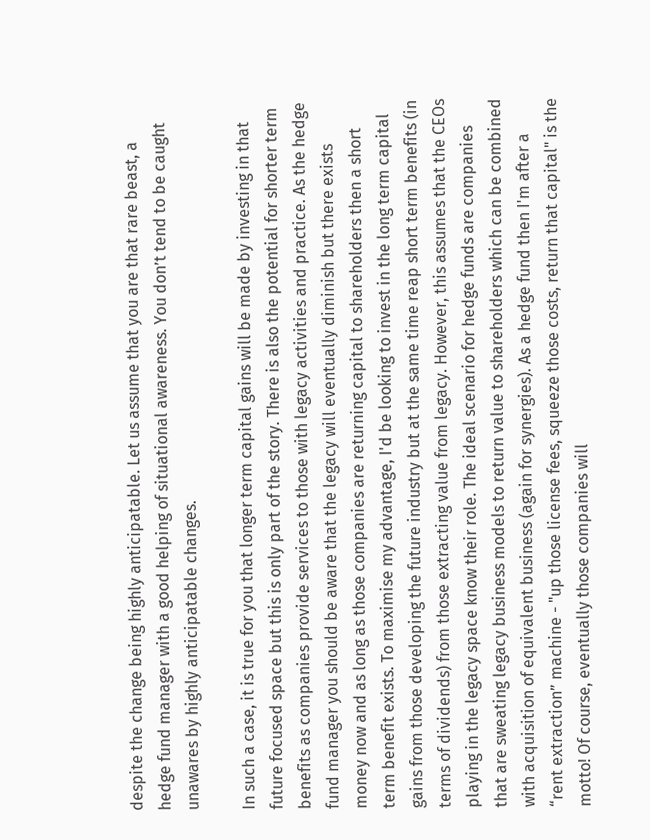despite the change being highly anticipatable. Let us assume that you are that rare beast, a hedge fund manager with a good helping of situational awareness. You don’t tend to be caught unawares by highly anticipatable changes.

In such a case, it is true for you that longer term capital gains will be made by investing in that future focused space but this is only part of the story. There is also the potential for shorter term benefits as companies provide services to those with legacy activities and practice. As the hedge fund manager you should be aware that the legacy will eventually diminish but there exists money now and as long as those companies are returning capital to shareholders then a short term benefit exists. To maximise my advantage, I'd be looking to invest in the long term capital gains from those developing the future industry but at the same time reap short term benefits (in terms of dividends) from those extracting value from legacy. However, this assumes that the CEOs playing in the legacy space know their role. The ideal scenario for hedge funds are companies that are sweating legacy business models to return value to shareholders which can be combined with acquisition of equivalent business (again for synergies). As a hedge fund then I'm after a “rent extraction” machine - "up those license fees, squeeze those costs, return that capital" is the motto! Of course, eventually those companies will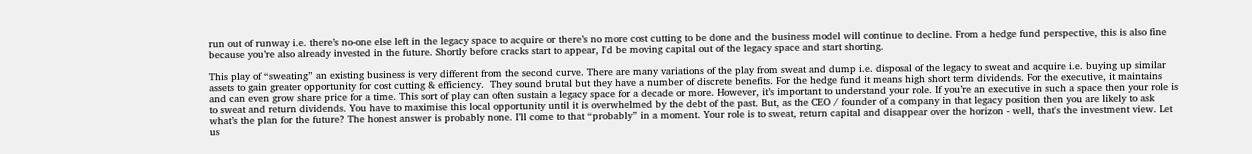run out of runway i.e. there’s no-one else left in the legacy space to acquire or there’s no more cost cutting to be done and the business model will continue to decline. From a hedge fund perspective, this is also fine because you’re also already invested in the future. Shortly before cracks start to appear, I'd be moving capital out of the legacy space and start shorting.

This play of “sweating” an existing business is very different from the second curve. There are many variations of the play from sweat and dump i.e. disposal of the legacy to sweat and acquire i.e. buying up similar assets to gain greater opportunity for cost cutting & efficiency.  They sound brutal but they have a number of discrete benefits. For the hedge fund it means high short term dividends. For the executive, it maintains and can even grow share price for a time. This sort of play can often sustain a legacy space for a decade or more. However, it’s important to understand your role. If you’re an executive in such a space then your role is to sweat and return dividends. You have to maximise this local opportunity until it is overwhelmed by the debt of the past. But, as the CEO / founder of a company in that legacy position then you are likely to ask what’s the plan for the future? The honest answer is probably none. I’ll come to that “probably” in a moment. Your role is to sweat, return capital and disappear over the horizon - well, that's the investment view. Let us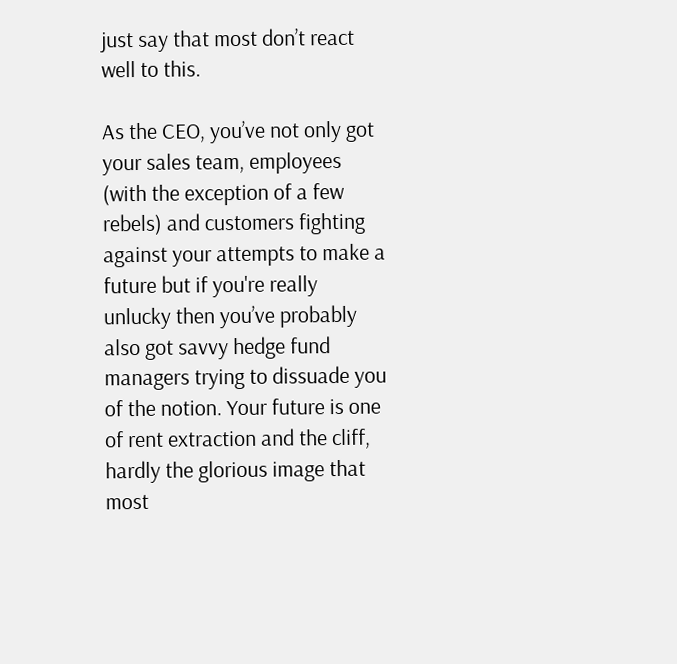just say that most don’t react well to this.

As the CEO, you’ve not only got your sales team, employees (with the exception of a few rebels) and customers fighting against your attempts to make a future but if you're really unlucky then you’ve probably also got savvy hedge fund managers trying to dissuade you of the notion. Your future is one of rent extraction and the cliff, hardly the glorious image that most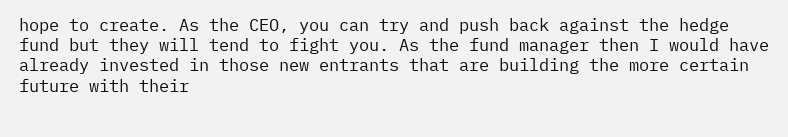hope to create. As the CEO, you can try and push back against the hedge fund but they will tend to fight you. As the fund manager then I would have already invested in those new entrants that are building the more certain future with their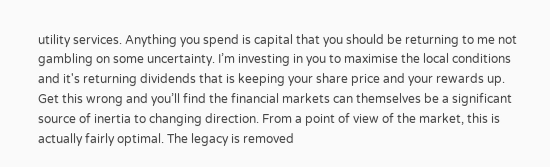utility services. Anything you spend is capital that you should be returning to me not gambling on some uncertainty. I’m investing in you to maximise the local conditions and it's returning dividends that is keeping your share price and your rewards up. Get this wrong and you’ll find the financial markets can themselves be a significant source of inertia to changing direction. From a point of view of the market, this is actually fairly optimal. The legacy is removed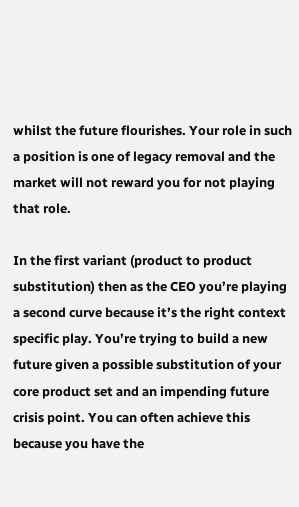whilst the future flourishes. Your role in such a position is one of legacy removal and the market will not reward you for not playing that role.

In the first variant (product to product substitution) then as the CEO you’re playing a second curve because it’s the right context specific play. You’re trying to build a new future given a possible substitution of your core product set and an impending future crisis point. You can often achieve this because you have the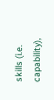skills (i.e. capability),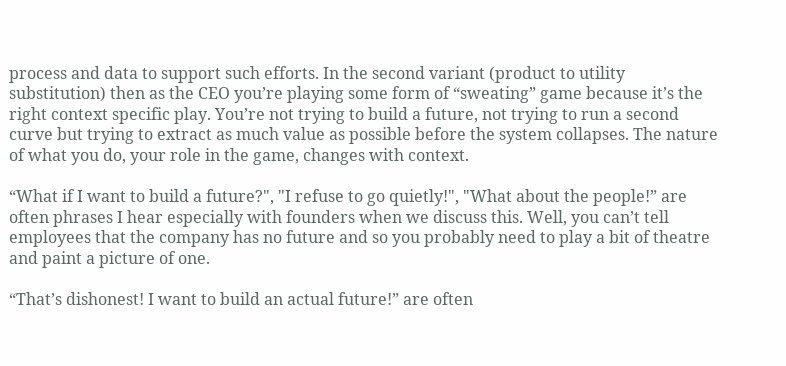process and data to support such efforts. In the second variant (product to utility substitution) then as the CEO you’re playing some form of “sweating” game because it’s the right context specific play. You’re not trying to build a future, not trying to run a second curve but trying to extract as much value as possible before the system collapses. The nature of what you do, your role in the game, changes with context.

“What if I want to build a future?", "I refuse to go quietly!", "What about the people!” are often phrases I hear especially with founders when we discuss this. Well, you can’t tell employees that the company has no future and so you probably need to play a bit of theatre and paint a picture of one.

“That’s dishonest! I want to build an actual future!” are often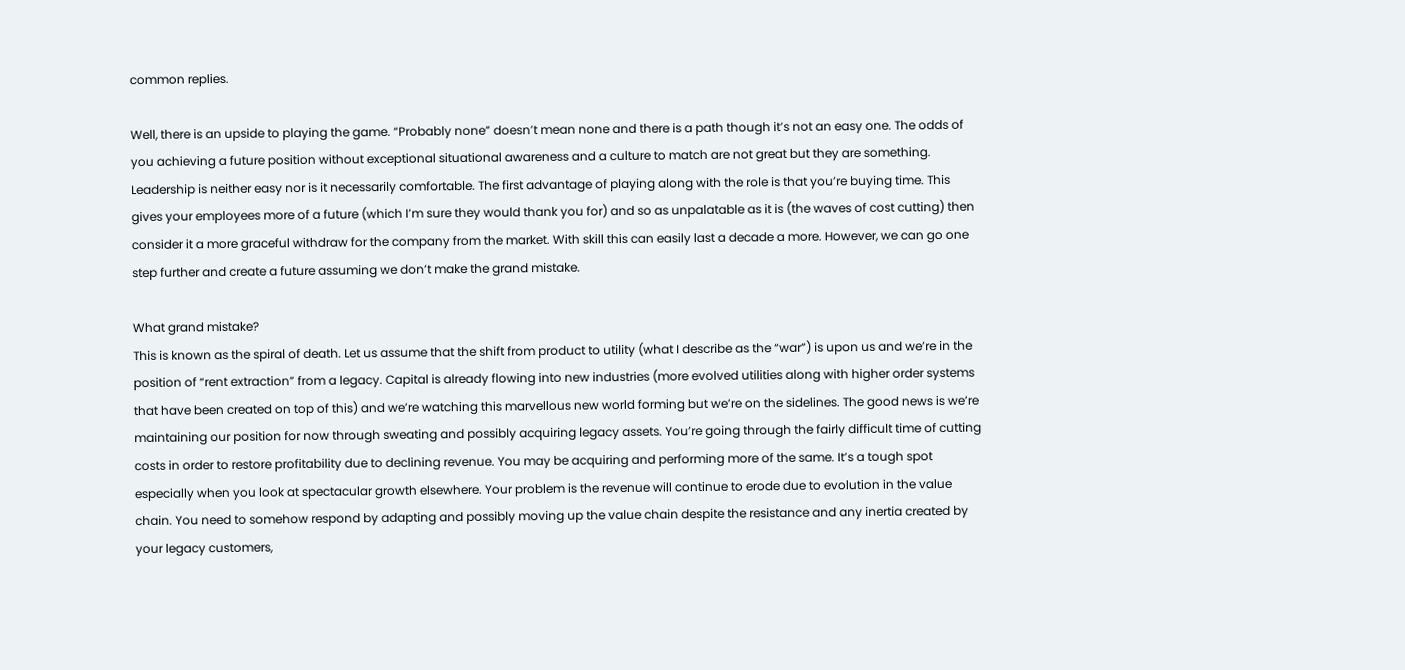common replies.

Well, there is an upside to playing the game. “Probably none” doesn’t mean none and there is a path though it’s not an easy one. The odds of you achieving a future position without exceptional situational awareness and a culture to match are not great but they are something. Leadership is neither easy nor is it necessarily comfortable. The first advantage of playing along with the role is that you’re buying time. This gives your employees more of a future (which I’m sure they would thank you for) and so as unpalatable as it is (the waves of cost cutting) then consider it a more graceful withdraw for the company from the market. With skill this can easily last a decade a more. However, we can go one step further and create a future assuming we don’t make the grand mistake.

What grand mistake?
This is known as the spiral of death. Let us assume that the shift from product to utility (what I describe as the “war”) is upon us and we’re in the position of “rent extraction” from a legacy. Capital is already flowing into new industries (more evolved utilities along with higher order systems that have been created on top of this) and we’re watching this marvellous new world forming but we’re on the sidelines. The good news is we’re maintaining our position for now through sweating and possibly acquiring legacy assets. You’re going through the fairly difficult time of cutting costs in order to restore profitability due to declining revenue. You may be acquiring and performing more of the same. It’s a tough spot especially when you look at spectacular growth elsewhere. Your problem is the revenue will continue to erode due to evolution in the value chain. You need to somehow respond by adapting and possibly moving up the value chain despite the resistance and any inertia created by your legacy customers,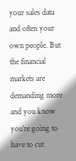your sales data and often your own people. But the financial markets are demanding more and you know you’re going to have to cut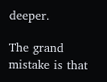deeper.

The grand mistake is that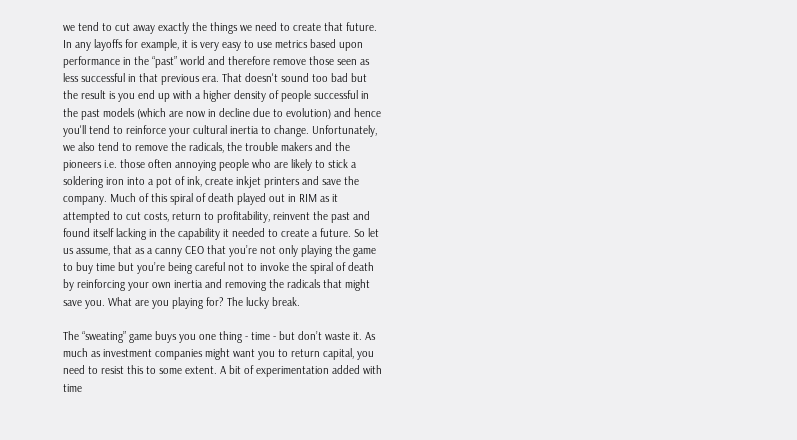we tend to cut away exactly the things we need to create that future. In any layoffs for example, it is very easy to use metrics based upon performance in the “past” world and therefore remove those seen as less successful in that previous era. That doesn't sound too bad but the result is you end up with a higher density of people successful in the past models (which are now in decline due to evolution) and hence you'll tend to reinforce your cultural inertia to change. Unfortunately, we also tend to remove the radicals, the trouble makers and the pioneers i.e. those often annoying people who are likely to stick a soldering iron into a pot of ink, create inkjet printers and save the company. Much of this spiral of death played out in RIM as it attempted to cut costs, return to profitability, reinvent the past and found itself lacking in the capability it needed to create a future. So let us assume, that as a canny CEO that you’re not only playing the game to buy time but you’re being careful not to invoke the spiral of death by reinforcing your own inertia and removing the radicals that might save you. What are you playing for? The lucky break.

The “sweating” game buys you one thing - time - but don’t waste it. As much as investment companies might want you to return capital, you need to resist this to some extent. A bit of experimentation added with time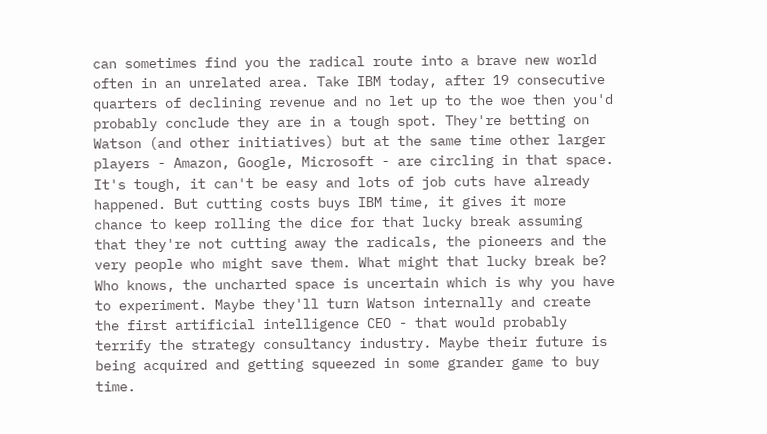can sometimes find you the radical route into a brave new world often in an unrelated area. Take IBM today, after 19 consecutive quarters of declining revenue and no let up to the woe then you'd probably conclude they are in a tough spot. They're betting on Watson (and other initiatives) but at the same time other larger players - Amazon, Google, Microsoft - are circling in that space. It's tough, it can't be easy and lots of job cuts have already happened. But cutting costs buys IBM time, it gives it more chance to keep rolling the dice for that lucky break assuming that they're not cutting away the radicals, the pioneers and the very people who might save them. What might that lucky break be? Who knows, the uncharted space is uncertain which is why you have to experiment. Maybe they'll turn Watson internally and create the first artificial intelligence CEO - that would probably terrify the strategy consultancy industry. Maybe their future is being acquired and getting squeezed in some grander game to buy time.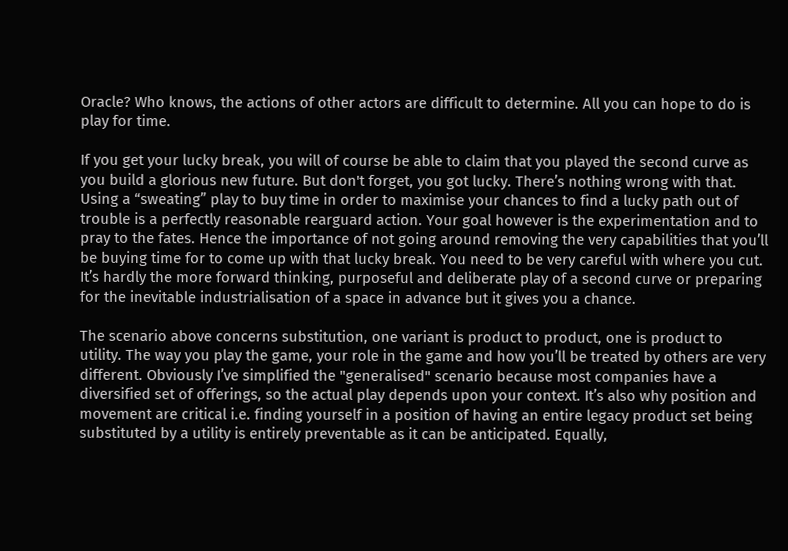Oracle? Who knows, the actions of other actors are difficult to determine. All you can hope to do is play for time.

If you get your lucky break, you will of course be able to claim that you played the second curve as you build a glorious new future. But don't forget, you got lucky. There’s nothing wrong with that. Using a “sweating” play to buy time in order to maximise your chances to find a lucky path out of trouble is a perfectly reasonable rearguard action. Your goal however is the experimentation and to pray to the fates. Hence the importance of not going around removing the very capabilities that you’ll be buying time for to come up with that lucky break. You need to be very careful with where you cut. It’s hardly the more forward thinking, purposeful and deliberate play of a second curve or preparing for the inevitable industrialisation of a space in advance but it gives you a chance.

The scenario above concerns substitution, one variant is product to product, one is product to utility. The way you play the game, your role in the game and how you’ll be treated by others are very different. Obviously I’ve simplified the "generalised" scenario because most companies have a diversified set of offerings, so the actual play depends upon your context. It’s also why position and movement are critical i.e. finding yourself in a position of having an entire legacy product set being substituted by a utility is entirely preventable as it can be anticipated. Equally,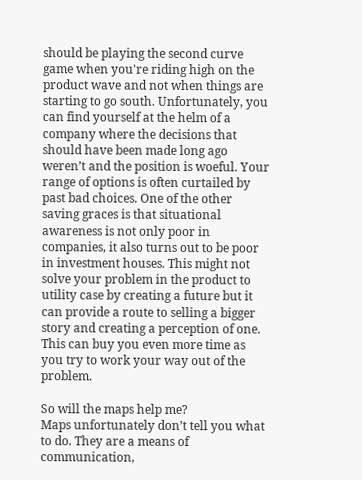should be playing the second curve game when you're riding high on the product wave and not when things are starting to go south. Unfortunately, you can find yourself at the helm of a company where the decisions that should have been made long ago weren’t and the position is woeful. Your range of options is often curtailed by past bad choices. One of the other saving graces is that situational awareness is not only poor in companies, it also turns out to be poor in investment houses. This might not solve your problem in the product to utility case by creating a future but it can provide a route to selling a bigger story and creating a perception of one. This can buy you even more time as you try to work your way out of the problem.

So will the maps help me?
Maps unfortunately don’t tell you what to do. They are a means of communication,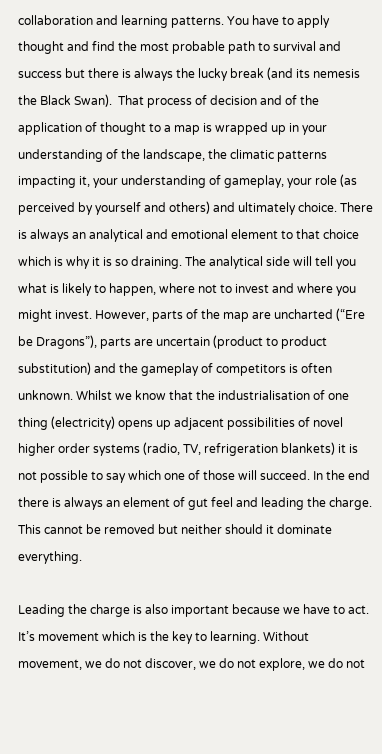collaboration and learning patterns. You have to apply thought and find the most probable path to survival and success but there is always the lucky break (and its nemesis the Black Swan).  That process of decision and of the application of thought to a map is wrapped up in your understanding of the landscape, the climatic patterns impacting it, your understanding of gameplay, your role (as perceived by yourself and others) and ultimately choice. There is always an analytical and emotional element to that choice which is why it is so draining. The analytical side will tell you what is likely to happen, where not to invest and where you might invest. However, parts of the map are uncharted (“Ere be Dragons”), parts are uncertain (product to product substitution) and the gameplay of competitors is often unknown. Whilst we know that the industrialisation of one thing (electricity) opens up adjacent possibilities of novel higher order systems (radio, TV, refrigeration blankets) it is not possible to say which one of those will succeed. In the end there is always an element of gut feel and leading the charge. This cannot be removed but neither should it dominate everything.

Leading the charge is also important because we have to act. It’s movement which is the key to learning. Without movement, we do not discover, we do not explore, we do not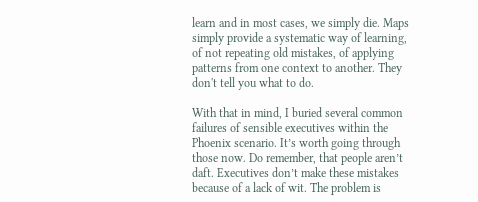learn and in most cases, we simply die. Maps simply provide a systematic way of learning, of not repeating old mistakes, of applying patterns from one context to another. They don't tell you what to do.

With that in mind, I buried several common failures of sensible executives within the Phoenix scenario. It’s worth going through those now. Do remember, that people aren’t daft. Executives don’t make these mistakes because of a lack of wit. The problem is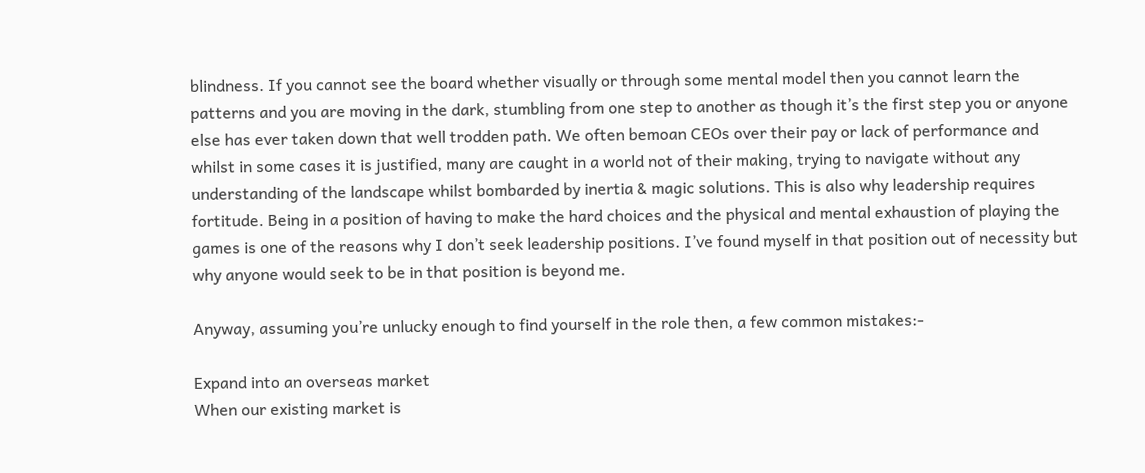blindness. If you cannot see the board whether visually or through some mental model then you cannot learn the patterns and you are moving in the dark, stumbling from one step to another as though it’s the first step you or anyone else has ever taken down that well trodden path. We often bemoan CEOs over their pay or lack of performance and whilst in some cases it is justified, many are caught in a world not of their making, trying to navigate without any understanding of the landscape whilst bombarded by inertia & magic solutions. This is also why leadership requires fortitude. Being in a position of having to make the hard choices and the physical and mental exhaustion of playing the games is one of the reasons why I don’t seek leadership positions. I’ve found myself in that position out of necessity but why anyone would seek to be in that position is beyond me.

Anyway, assuming you’re unlucky enough to find yourself in the role then, a few common mistakes:-

Expand into an overseas market
When our existing market is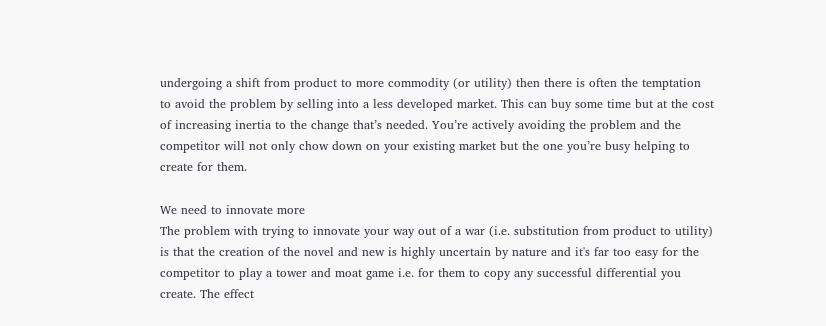undergoing a shift from product to more commodity (or utility) then there is often the temptation to avoid the problem by selling into a less developed market. This can buy some time but at the cost of increasing inertia to the change that’s needed. You’re actively avoiding the problem and the competitor will not only chow down on your existing market but the one you’re busy helping to create for them.

We need to innovate more
The problem with trying to innovate your way out of a war (i.e. substitution from product to utility) is that the creation of the novel and new is highly uncertain by nature and it's far too easy for the competitor to play a tower and moat game i.e. for them to copy any successful differential you create. The effect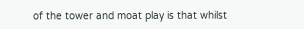of the tower and moat play is that whilst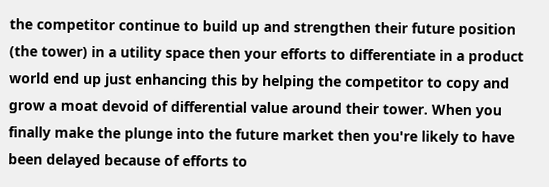the competitor continue to build up and strengthen their future position (the tower) in a utility space then your efforts to differentiate in a product world end up just enhancing this by helping the competitor to copy and grow a moat devoid of differential value around their tower. When you finally make the plunge into the future market then you're likely to have been delayed because of efforts to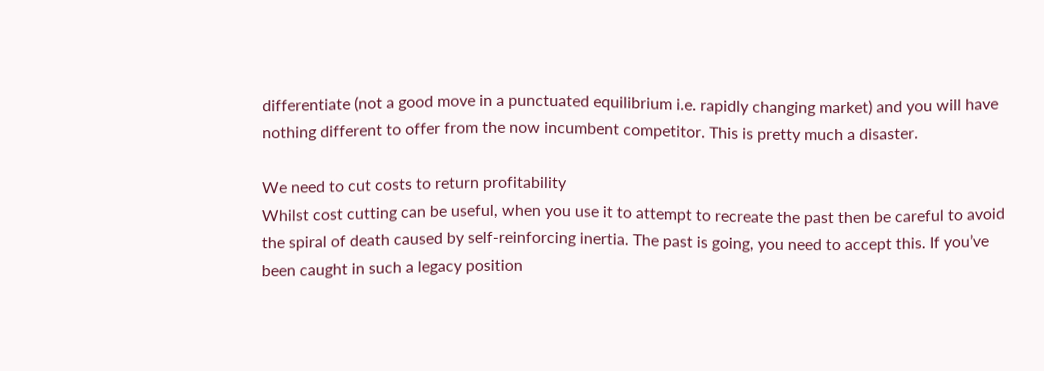differentiate (not a good move in a punctuated equilibrium i.e. rapidly changing market) and you will have nothing different to offer from the now incumbent competitor. This is pretty much a disaster.

We need to cut costs to return profitability
Whilst cost cutting can be useful, when you use it to attempt to recreate the past then be careful to avoid the spiral of death caused by self-reinforcing inertia. The past is going, you need to accept this. If you’ve been caught in such a legacy position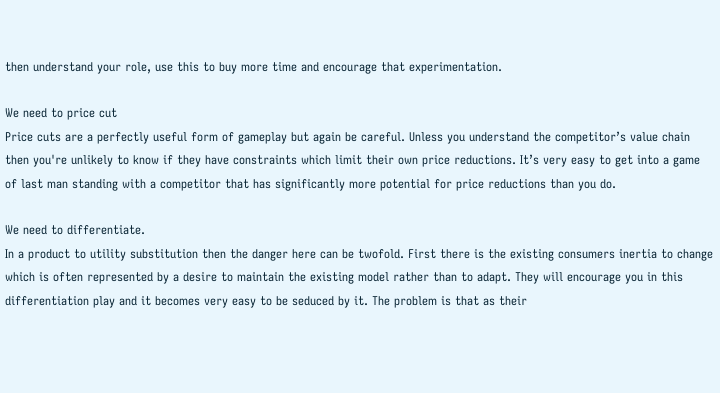then understand your role, use this to buy more time and encourage that experimentation.

We need to price cut
Price cuts are a perfectly useful form of gameplay but again be careful. Unless you understand the competitor’s value chain then you're unlikely to know if they have constraints which limit their own price reductions. It’s very easy to get into a game of last man standing with a competitor that has significantly more potential for price reductions than you do.

We need to differentiate.
In a product to utility substitution then the danger here can be twofold. First there is the existing consumers inertia to change which is often represented by a desire to maintain the existing model rather than to adapt. They will encourage you in this differentiation play and it becomes very easy to be seduced by it. The problem is that as their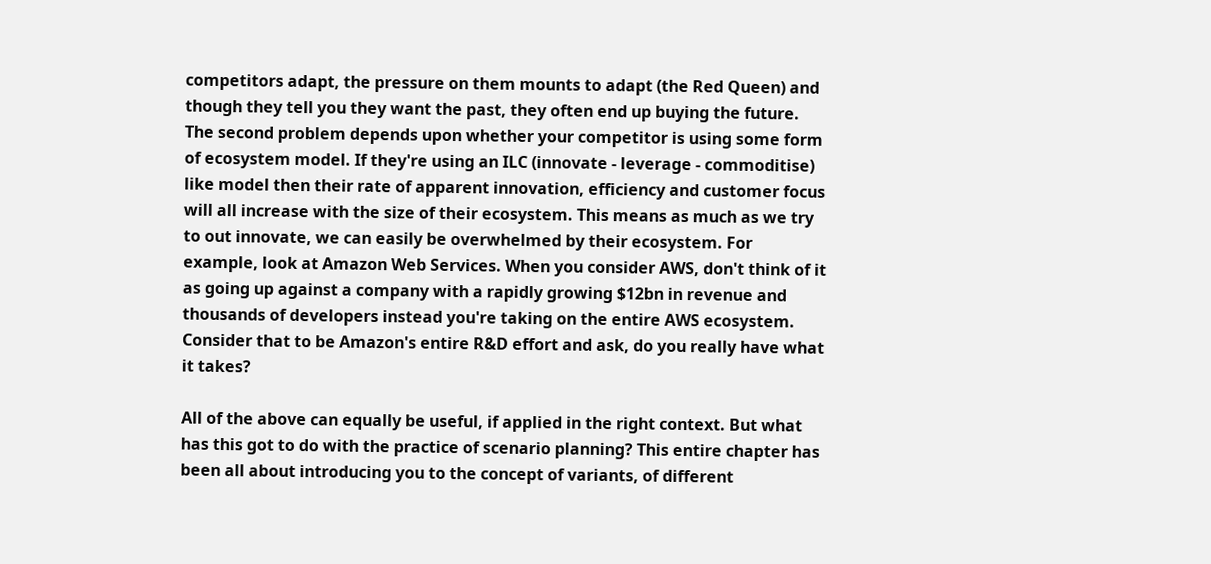competitors adapt, the pressure on them mounts to adapt (the Red Queen) and though they tell you they want the past, they often end up buying the future. The second problem depends upon whether your competitor is using some form of ecosystem model. If they're using an ILC (innovate - leverage - commoditise) like model then their rate of apparent innovation, efficiency and customer focus will all increase with the size of their ecosystem. This means as much as we try to out innovate, we can easily be overwhelmed by their ecosystem. For example, look at Amazon Web Services. When you consider AWS, don't think of it as going up against a company with a rapidly growing $12bn in revenue and thousands of developers instead you're taking on the entire AWS ecosystem. Consider that to be Amazon's entire R&D effort and ask, do you really have what it takes?

All of the above can equally be useful, if applied in the right context. But what has this got to do with the practice of scenario planning? This entire chapter has been all about introducing you to the concept of variants, of different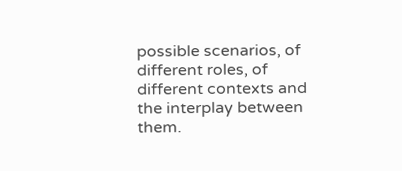possible scenarios, of different roles, of different contexts and the interplay between them.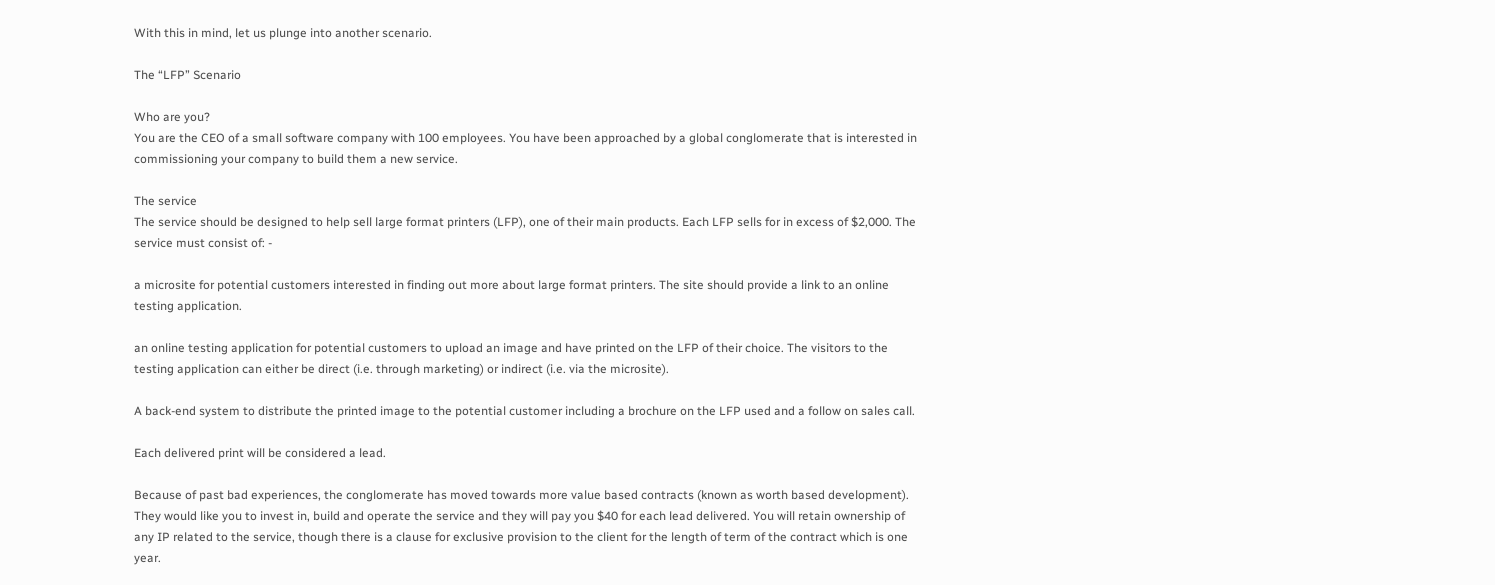With this in mind, let us plunge into another scenario.

The “LFP” Scenario

Who are you?
You are the CEO of a small software company with 100 employees. You have been approached by a global conglomerate that is interested in commissioning your company to build them a new service.

The service
The service should be designed to help sell large format printers (LFP), one of their main products. Each LFP sells for in excess of $2,000. The service must consist of: -

a microsite for potential customers interested in finding out more about large format printers. The site should provide a link to an online testing application.

an online testing application for potential customers to upload an image and have printed on the LFP of their choice. The visitors to the testing application can either be direct (i.e. through marketing) or indirect (i.e. via the microsite).

A back-end system to distribute the printed image to the potential customer including a brochure on the LFP used and a follow on sales call.

Each delivered print will be considered a lead.

Because of past bad experiences, the conglomerate has moved towards more value based contracts (known as worth based development). They would like you to invest in, build and operate the service and they will pay you $40 for each lead delivered. You will retain ownership of any IP related to the service, though there is a clause for exclusive provision to the client for the length of term of the contract which is one year.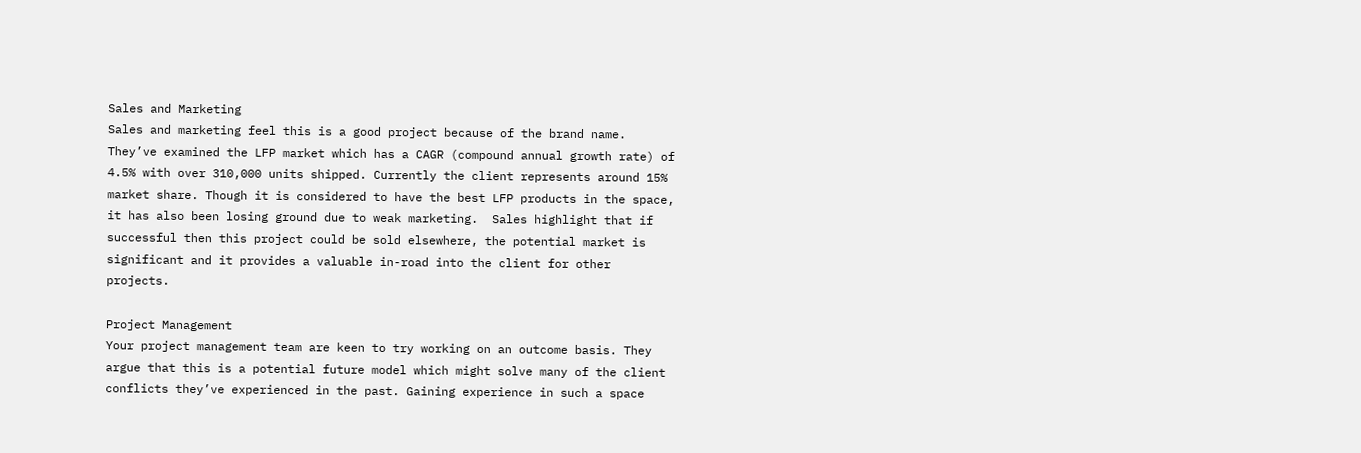Sales and Marketing
Sales and marketing feel this is a good project because of the brand name. They’ve examined the LFP market which has a CAGR (compound annual growth rate) of 4.5% with over 310,000 units shipped. Currently the client represents around 15% market share. Though it is considered to have the best LFP products in the space, it has also been losing ground due to weak marketing.  Sales highlight that if successful then this project could be sold elsewhere, the potential market is significant and it provides a valuable in-road into the client for other projects.

Project Management
Your project management team are keen to try working on an outcome basis. They argue that this is a potential future model which might solve many of the client conflicts they’ve experienced in the past. Gaining experience in such a space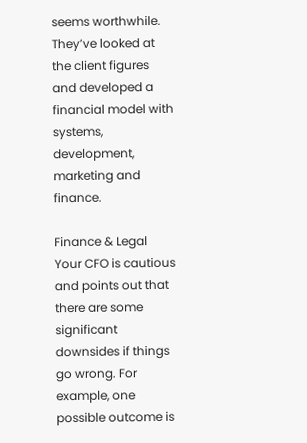seems worthwhile. They’ve looked at the client figures and developed a financial model with systems, development, marketing and finance.

Finance & Legal
Your CFO is cautious and points out that there are some significant downsides if things go wrong. For example, one possible outcome is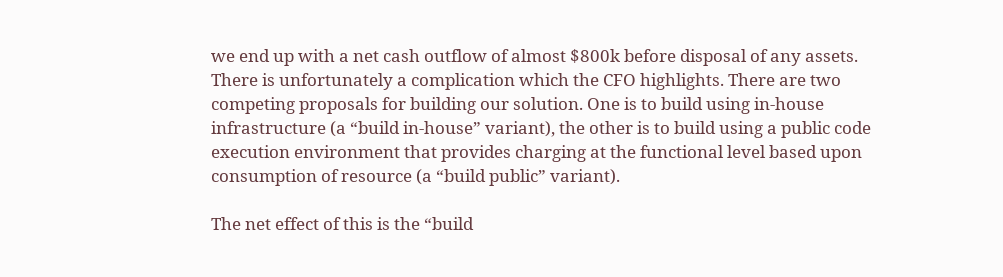we end up with a net cash outflow of almost $800k before disposal of any assets. There is unfortunately a complication which the CFO highlights. There are two competing proposals for building our solution. One is to build using in-house infrastructure (a “build in-house” variant), the other is to build using a public code execution environment that provides charging at the functional level based upon consumption of resource (a “build public” variant).

The net effect of this is the “build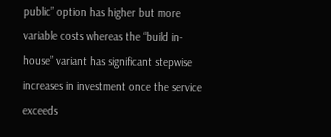public” option has higher but more variable costs whereas the “build in-house” variant has significant stepwise increases in investment once the service exceeds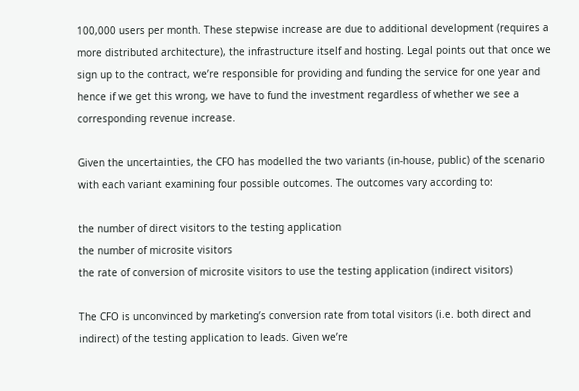100,000 users per month. These stepwise increase are due to additional development (requires a more distributed architecture), the infrastructure itself and hosting. Legal points out that once we sign up to the contract, we’re responsible for providing and funding the service for one year and hence if we get this wrong, we have to fund the investment regardless of whether we see a corresponding revenue increase.

Given the uncertainties, the CFO has modelled the two variants (in-house, public) of the scenario with each variant examining four possible outcomes. The outcomes vary according to:

the number of direct visitors to the testing application
the number of microsite visitors
the rate of conversion of microsite visitors to use the testing application (indirect visitors)

The CFO is unconvinced by marketing’s conversion rate from total visitors (i.e. both direct and indirect) of the testing application to leads. Given we’re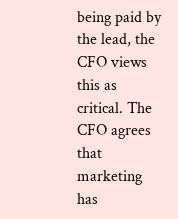being paid by the lead, the CFO views this as critical. The CFO agrees that marketing has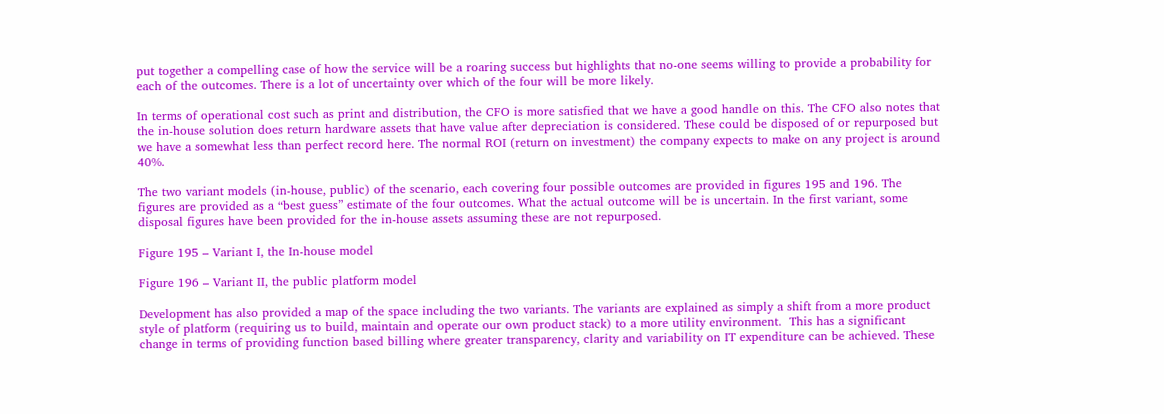put together a compelling case of how the service will be a roaring success but highlights that no-one seems willing to provide a probability for each of the outcomes. There is a lot of uncertainty over which of the four will be more likely.

In terms of operational cost such as print and distribution, the CFO is more satisfied that we have a good handle on this. The CFO also notes that the in-house solution does return hardware assets that have value after depreciation is considered. These could be disposed of or repurposed but we have a somewhat less than perfect record here. The normal ROI (return on investment) the company expects to make on any project is around 40%.

The two variant models (in-house, public) of the scenario, each covering four possible outcomes are provided in figures 195 and 196. The figures are provided as a “best guess” estimate of the four outcomes. What the actual outcome will be is uncertain. In the first variant, some disposal figures have been provided for the in-house assets assuming these are not repurposed.

Figure 195 – Variant I, the In-house model

Figure 196 – Variant II, the public platform model

Development has also provided a map of the space including the two variants. The variants are explained as simply a shift from a more product style of platform (requiring us to build, maintain and operate our own product stack) to a more utility environment.  This has a significant change in terms of providing function based billing where greater transparency, clarity and variability on IT expenditure can be achieved. These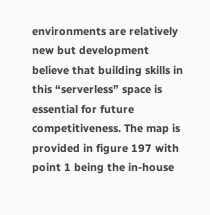environments are relatively new but development believe that building skills in this “serverless” space is essential for future competitiveness. The map is provided in figure 197 with point 1 being the in-house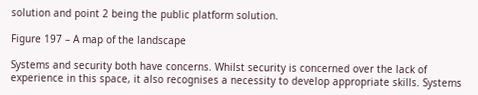solution and point 2 being the public platform solution.

Figure 197 – A map of the landscape

Systems and security both have concerns. Whilst security is concerned over the lack of experience in this space, it also recognises a necessity to develop appropriate skills. Systems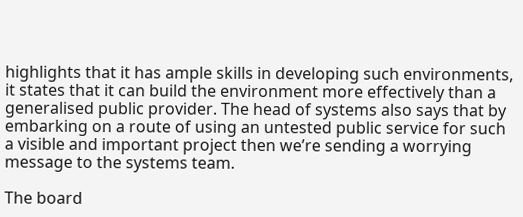highlights that it has ample skills in developing such environments, it states that it can build the environment more effectively than a generalised public provider. The head of systems also says that by embarking on a route of using an untested public service for such a visible and important project then we’re sending a worrying message to the systems team.

The board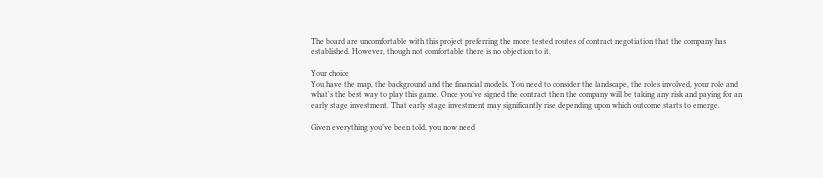The board are uncomfortable with this project preferring the more tested routes of contract negotiation that the company has established. However, though not comfortable there is no objection to it.

Your choice
You have the map, the background and the financial models. You need to consider the landscape, the roles involved, your role and what's the best way to play this game. Once you’ve signed the contract then the company will be taking any risk and paying for an early stage investment. That early stage investment may significantly rise depending upon which outcome starts to emerge.

Given everything you’ve been told, you now need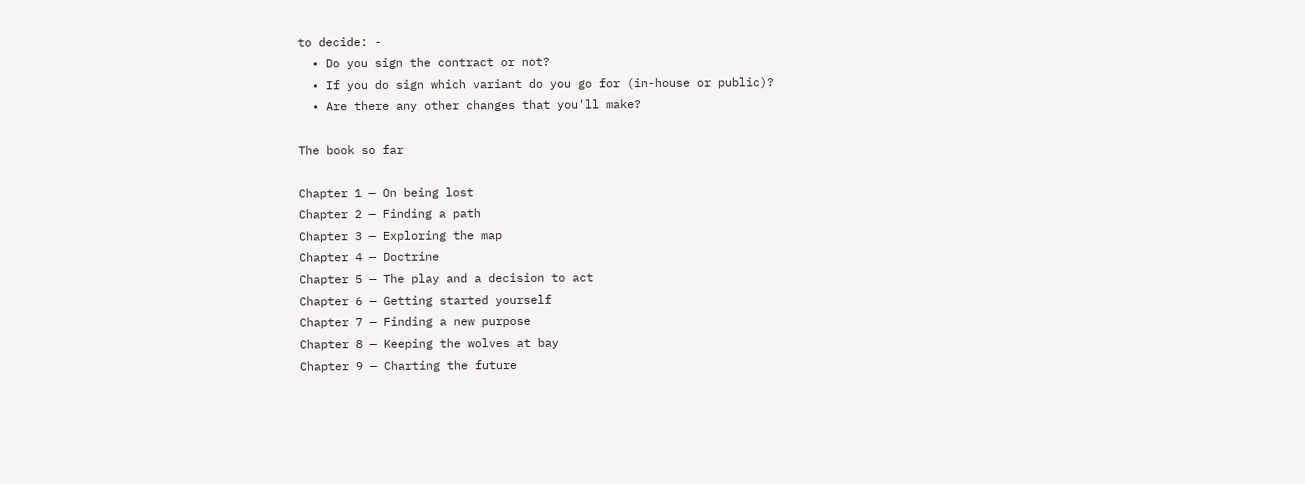to decide: -
  • Do you sign the contract or not?
  • If you do sign which variant do you go for (in-house or public)?
  • Are there any other changes that you'll make?

The book so far

Chapter 1 — On being lost
Chapter 2 — Finding a path
Chapter 3 — Exploring the map
Chapter 4 — Doctrine
Chapter 5 — The play and a decision to act
Chapter 6 — Getting started yourself
Chapter 7 — Finding a new purpose
Chapter 8 — Keeping the wolves at bay
Chapter 9 — Charting the future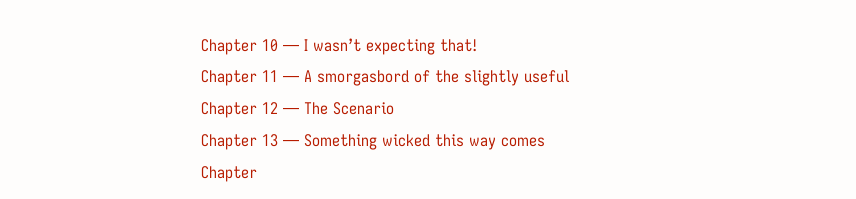Chapter 10 — I wasn’t expecting that!
Chapter 11 — A smorgasbord of the slightly useful
Chapter 12 — The Scenario
Chapter 13 — Something wicked this way comes
Chapter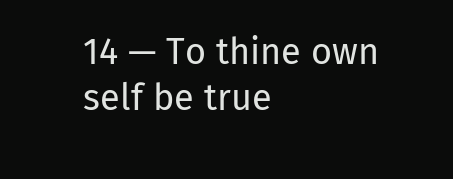14 — To thine own self be true